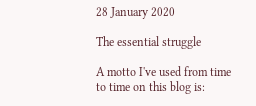28 January 2020

The essential struggle

A motto I've used from time to time on this blog is: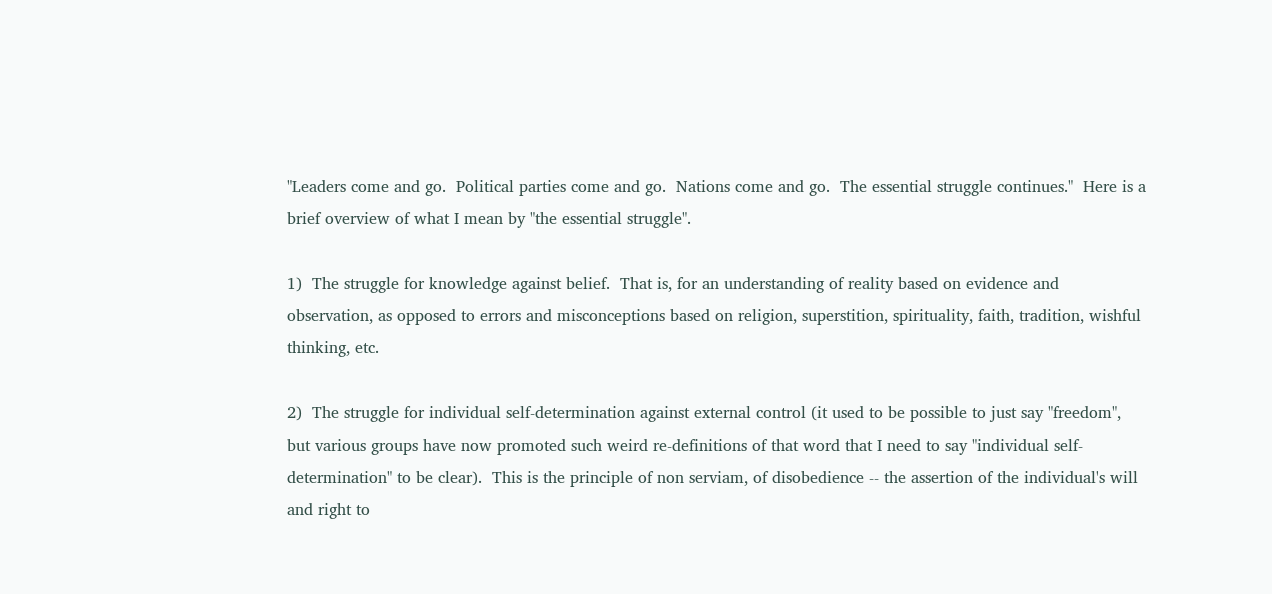"Leaders come and go.  Political parties come and go.  Nations come and go.  The essential struggle continues."  Here is a brief overview of what I mean by "the essential struggle".

1)  The struggle for knowledge against belief.  That is, for an understanding of reality based on evidence and observation, as opposed to errors and misconceptions based on religion, superstition, spirituality, faith, tradition, wishful thinking, etc.

2)  The struggle for individual self-determination against external control (it used to be possible to just say "freedom", but various groups have now promoted such weird re-definitions of that word that I need to say "individual self-determination" to be clear).  This is the principle of non serviam, of disobedience -- the assertion of the individual's will and right to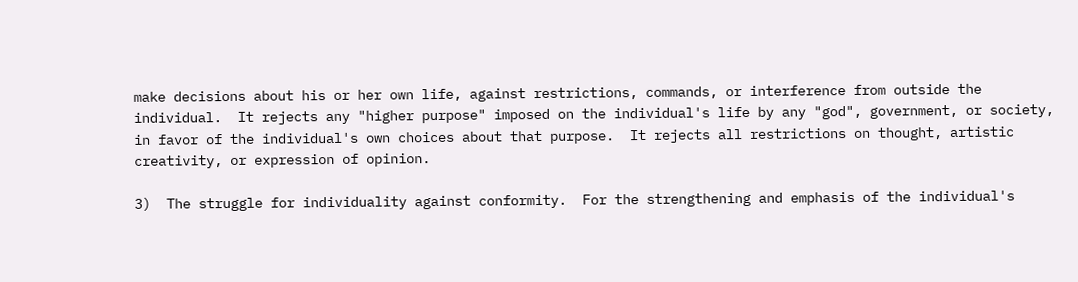make decisions about his or her own life, against restrictions, commands, or interference from outside the individual.  It rejects any "higher purpose" imposed on the individual's life by any "god", government, or society, in favor of the individual's own choices about that purpose.  It rejects all restrictions on thought, artistic creativity, or expression of opinion.

3)  The struggle for individuality against conformity.  For the strengthening and emphasis of the individual's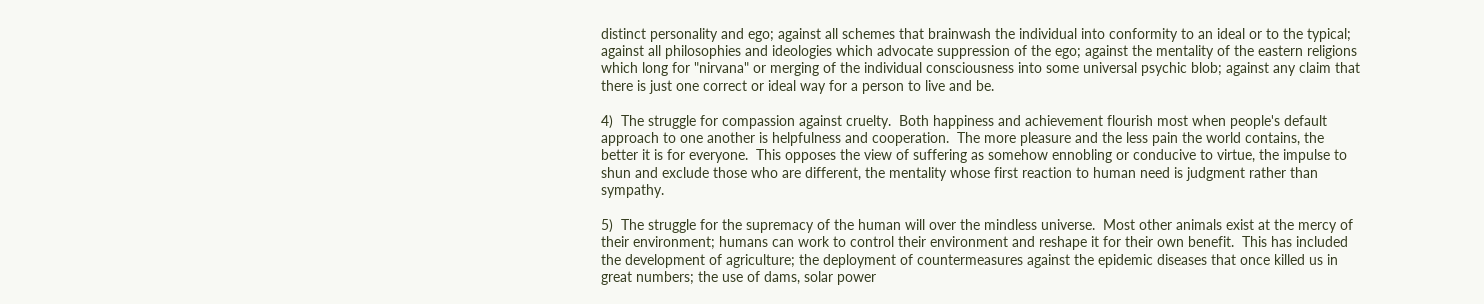distinct personality and ego; against all schemes that brainwash the individual into conformity to an ideal or to the typical; against all philosophies and ideologies which advocate suppression of the ego; against the mentality of the eastern religions which long for "nirvana" or merging of the individual consciousness into some universal psychic blob; against any claim that there is just one correct or ideal way for a person to live and be.

4)  The struggle for compassion against cruelty.  Both happiness and achievement flourish most when people's default approach to one another is helpfulness and cooperation.  The more pleasure and the less pain the world contains, the better it is for everyone.  This opposes the view of suffering as somehow ennobling or conducive to virtue, the impulse to shun and exclude those who are different, the mentality whose first reaction to human need is judgment rather than sympathy.

5)  The struggle for the supremacy of the human will over the mindless universe.  Most other animals exist at the mercy of their environment; humans can work to control their environment and reshape it for their own benefit.  This has included the development of agriculture; the deployment of countermeasures against the epidemic diseases that once killed us in great numbers; the use of dams, solar power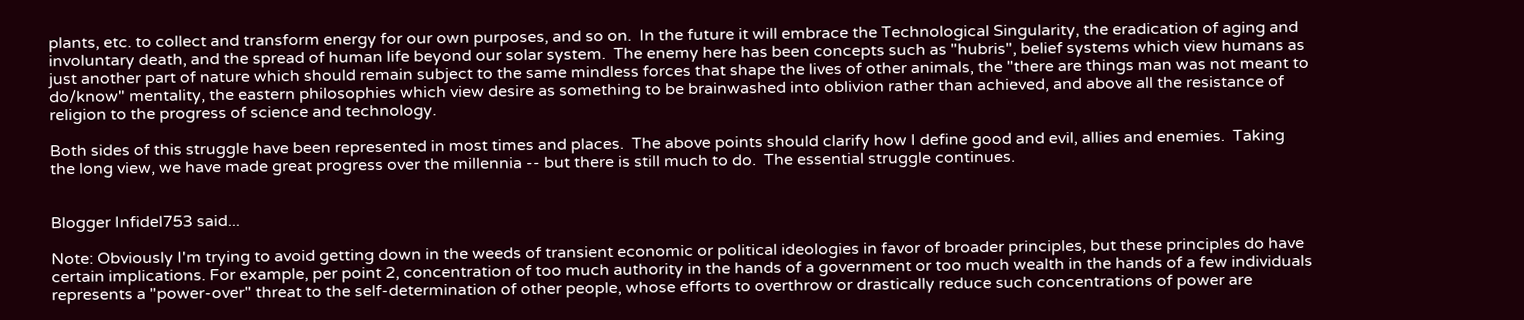plants, etc. to collect and transform energy for our own purposes, and so on.  In the future it will embrace the Technological Singularity, the eradication of aging and involuntary death, and the spread of human life beyond our solar system.  The enemy here has been concepts such as "hubris", belief systems which view humans as just another part of nature which should remain subject to the same mindless forces that shape the lives of other animals, the "there are things man was not meant to do/know" mentality, the eastern philosophies which view desire as something to be brainwashed into oblivion rather than achieved, and above all the resistance of religion to the progress of science and technology.

Both sides of this struggle have been represented in most times and places.  The above points should clarify how I define good and evil, allies and enemies.  Taking the long view, we have made great progress over the millennia -- but there is still much to do.  The essential struggle continues.


Blogger Infidel753 said...

Note: Obviously I'm trying to avoid getting down in the weeds of transient economic or political ideologies in favor of broader principles, but these principles do have certain implications. For example, per point 2, concentration of too much authority in the hands of a government or too much wealth in the hands of a few individuals represents a "power-over" threat to the self-determination of other people, whose efforts to overthrow or drastically reduce such concentrations of power are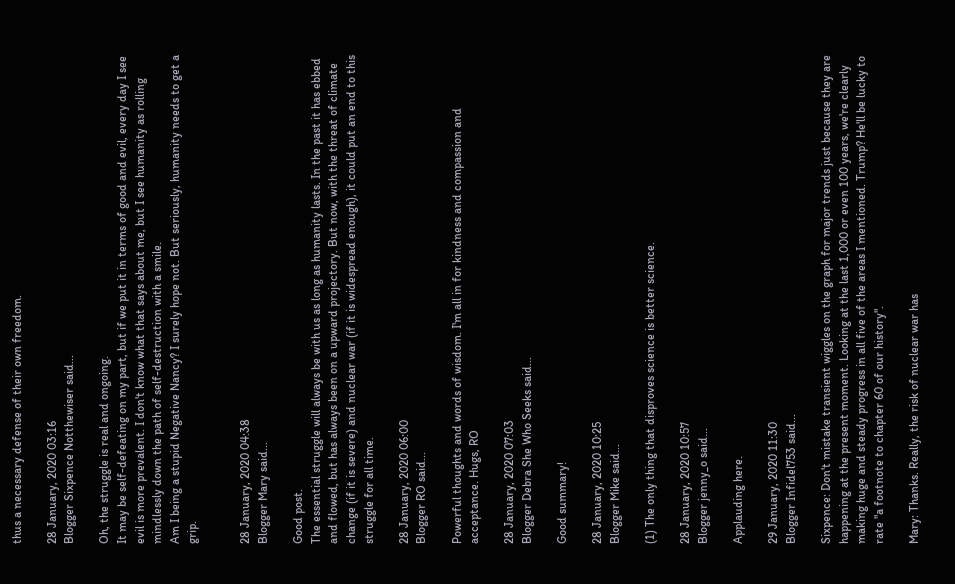thus a necessary defense of their own freedom.

28 January, 2020 03:16
Blogger Sixpence Notthewiser said...

Oh, the struggle is real and ongoing.
It may be self-defeating on my part, but if we put it in terms of good and evil, every day I see evil is more prevalent. I don't know what that says about me, but I see humanity as rolling mindlessly down the path of self-destruction with a smile.
Am I being a stupid Negative Nancy? I surely hope not. But seriously, humanity needs to get a grip.


28 January, 2020 04:38
Blogger Mary said...

Good post.
The essential struggle will always be with us as long as humanity lasts. In the past it has ebbed and flowed, but has always been on a upward projectory. But now, with the threat of climate change (if it is severe) and nuclear war (if it is widespread enough), it could put an end to this struggle for all time.

28 January, 2020 06:00
Blogger RO said...

Powerful thoughts and words of wisdom. I'm all in for kindness and compassion and acceptance. Hugs, RO

28 January, 2020 07:03
Blogger Debra She Who Seeks said...

Good summary!

28 January, 2020 10:25
Blogger Mike said...

(1) The only thing that disproves science is better science.

28 January, 2020 10:57
Blogger jenny_o said...

Applauding here.

29 January, 2020 11:30
Blogger Infidel753 said...

Sixpence: Don't mistake transient wiggles on the graph for major trends just because they are happening at the present moment. Looking at the last 1,000 or even 100 years, we're clearly making huge and steady progress in all five of the areas I mentioned. Trump? He'll be lucky to rate "a footnote to chapter 60 of our history".

Mary: Thanks. Really, the risk of nuclear war has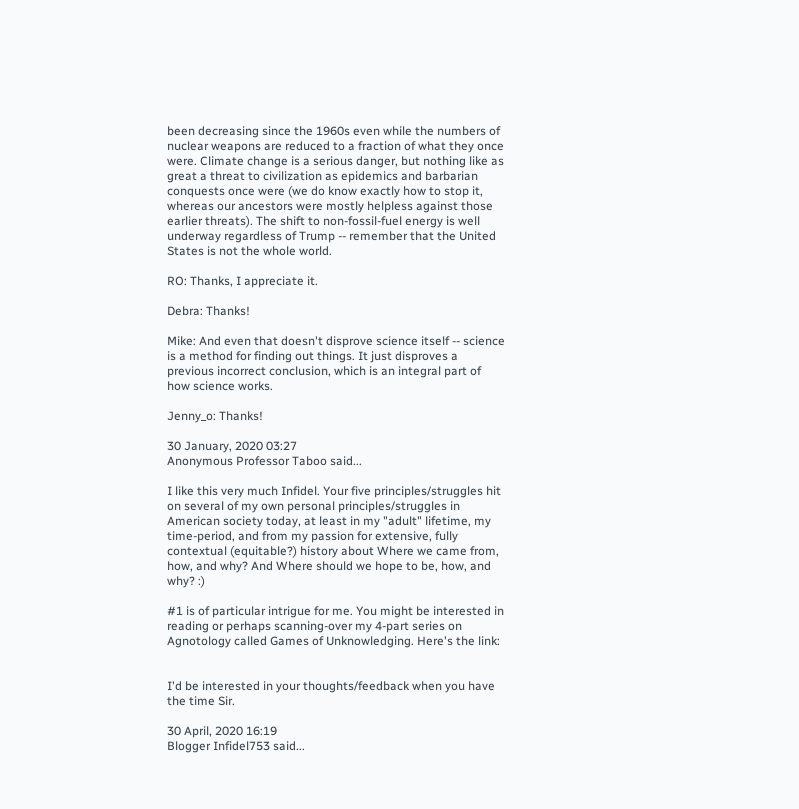been decreasing since the 1960s even while the numbers of nuclear weapons are reduced to a fraction of what they once were. Climate change is a serious danger, but nothing like as great a threat to civilization as epidemics and barbarian conquests once were (we do know exactly how to stop it, whereas our ancestors were mostly helpless against those earlier threats). The shift to non-fossil-fuel energy is well underway regardless of Trump -- remember that the United States is not the whole world.

RO: Thanks, I appreciate it.

Debra: Thanks!

Mike: And even that doesn't disprove science itself -- science is a method for finding out things. It just disproves a previous incorrect conclusion, which is an integral part of how science works.

Jenny_o: Thanks!

30 January, 2020 03:27
Anonymous Professor Taboo said...

I like this very much Infidel. Your five principles/struggles hit on several of my own personal principles/struggles in American society today, at least in my "adult" lifetime, my time-period, and from my passion for extensive, fully contextual (equitable?) history about Where we came from, how, and why? And Where should we hope to be, how, and why? :)

#1 is of particular intrigue for me. You might be interested in reading or perhaps scanning-over my 4-part series on Agnotology called Games of Unknowledging. Here's the link:


I'd be interested in your thoughts/feedback when you have the time Sir.

30 April, 2020 16:19
Blogger Infidel753 said...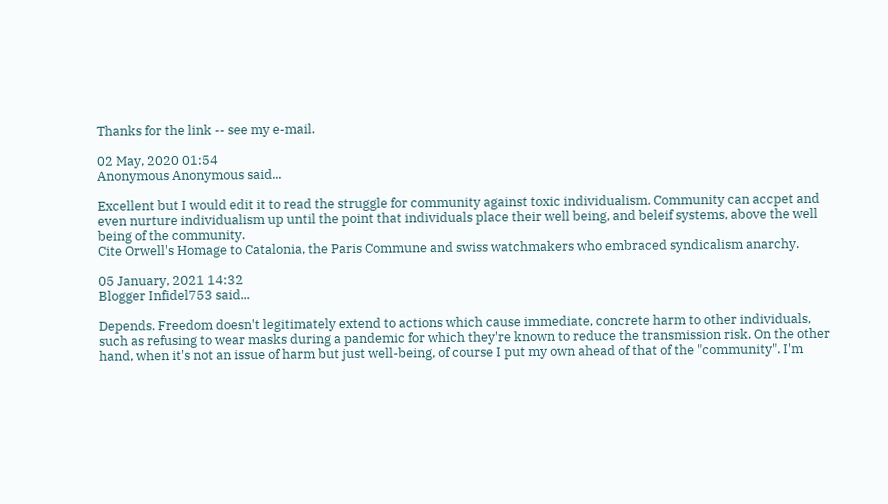Thanks for the link -- see my e-mail.

02 May, 2020 01:54
Anonymous Anonymous said...

Excellent but I would edit it to read the struggle for community against toxic individualism. Community can accpet and even nurture individualism up until the point that individuals place their well being, and beleif systems, above the well being of the community.
Cite Orwell's Homage to Catalonia, the Paris Commune and swiss watchmakers who embraced syndicalism anarchy.

05 January, 2021 14:32
Blogger Infidel753 said...

Depends. Freedom doesn't legitimately extend to actions which cause immediate, concrete harm to other individuals, such as refusing to wear masks during a pandemic for which they're known to reduce the transmission risk. On the other hand, when it's not an issue of harm but just well-being, of course I put my own ahead of that of the "community". I'm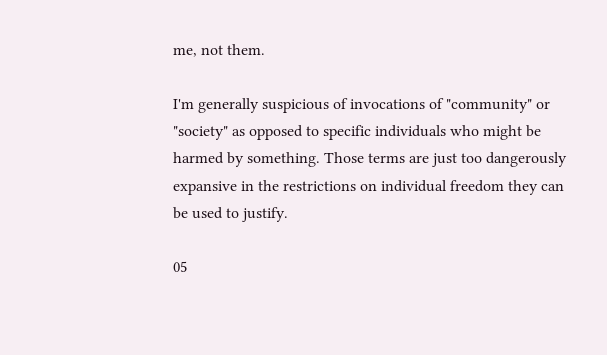me, not them.

I'm generally suspicious of invocations of "community" or "society" as opposed to specific individuals who might be harmed by something. Those terms are just too dangerously expansive in the restrictions on individual freedom they can be used to justify.

05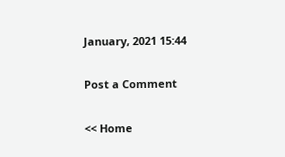January, 2021 15:44

Post a Comment

<< Home